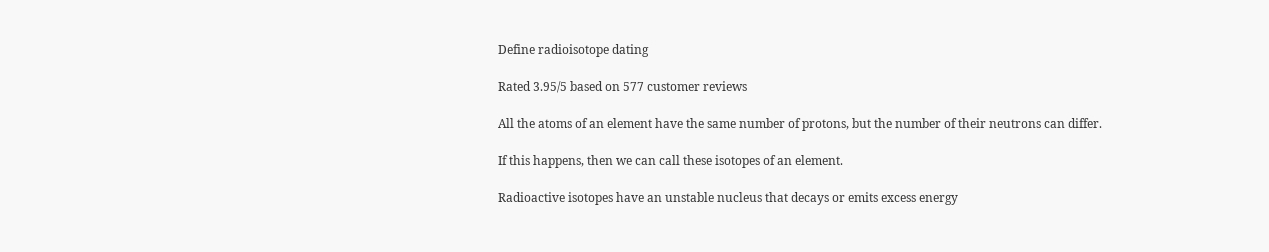Define radioisotope dating

Rated 3.95/5 based on 577 customer reviews

All the atoms of an element have the same number of protons, but the number of their neutrons can differ.

If this happens, then we can call these isotopes of an element.

Radioactive isotopes have an unstable nucleus that decays or emits excess energy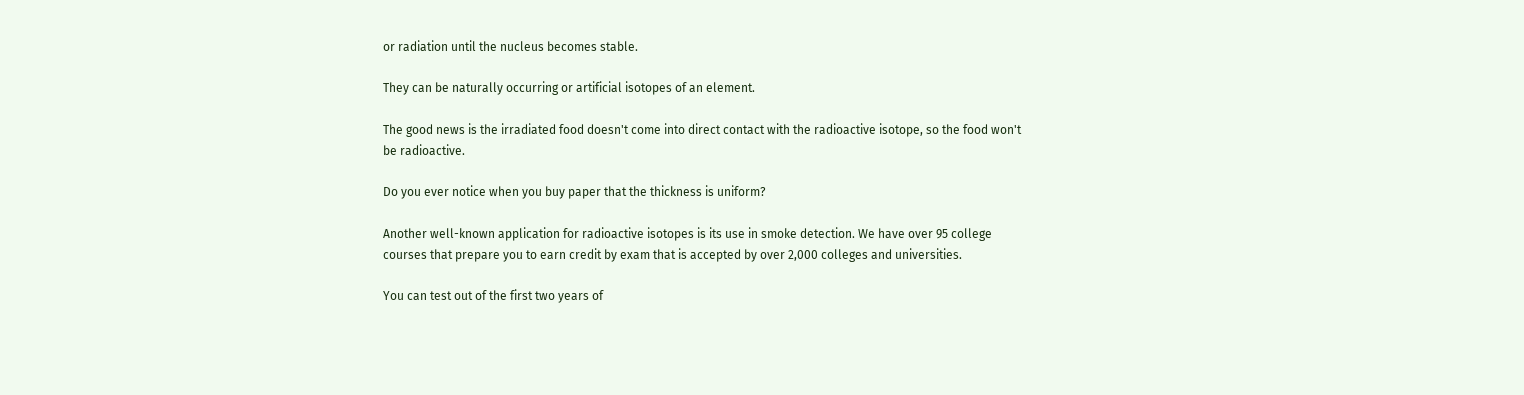or radiation until the nucleus becomes stable.

They can be naturally occurring or artificial isotopes of an element.

The good news is the irradiated food doesn't come into direct contact with the radioactive isotope, so the food won't be radioactive.

Do you ever notice when you buy paper that the thickness is uniform?

Another well-known application for radioactive isotopes is its use in smoke detection. We have over 95 college courses that prepare you to earn credit by exam that is accepted by over 2,000 colleges and universities.

You can test out of the first two years of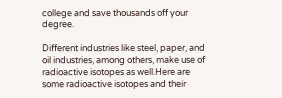college and save thousands off your degree.

Different industries like steel, paper, and oil industries, among others, make use of radioactive isotopes as well.Here are some radioactive isotopes and their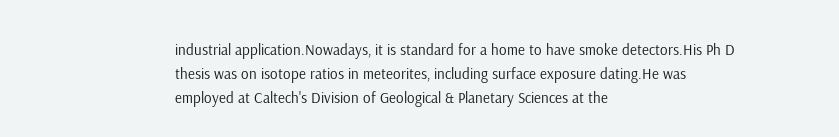industrial application.Nowadays, it is standard for a home to have smoke detectors.His Ph D thesis was on isotope ratios in meteorites, including surface exposure dating.He was employed at Caltech's Division of Geological & Planetary Sciences at the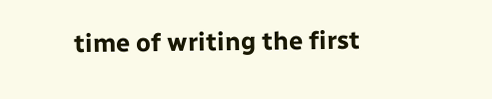time of writing the first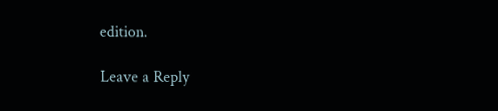edition.

Leave a Reply